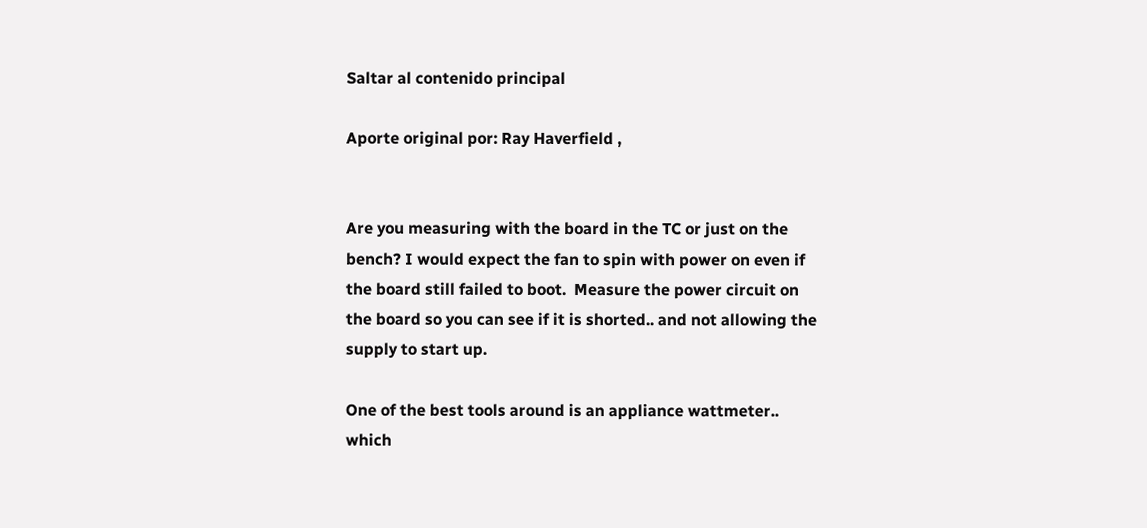Saltar al contenido principal

Aporte original por: Ray Haverfield ,


Are you measuring with the board in the TC or just on the bench? I would expect the fan to spin with power on even if the board still failed to boot.  Measure the power circuit on the board so you can see if it is shorted.. and not allowing the supply to start up.

One of the best tools around is an appliance wattmeter.. which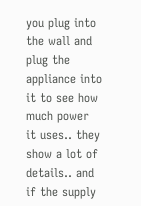you plug into the wall and plug the appliance into it to see how much power it uses.. they show a lot of details.. and if the supply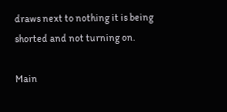draws next to nothing it is being shorted and not turning on.

Main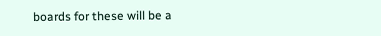boards for these will be a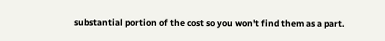substantial portion of the cost so you won't find them as a part.